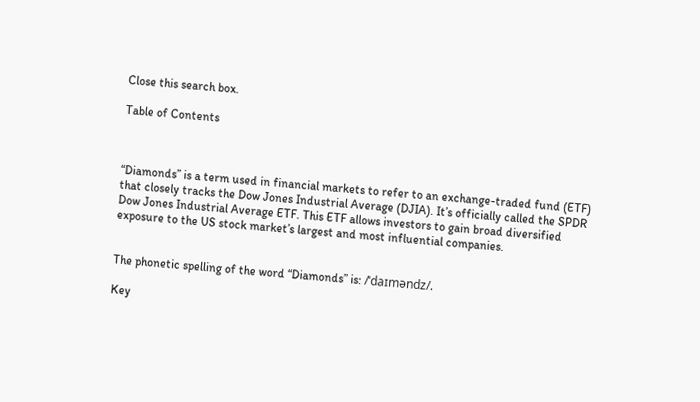Close this search box.

Table of Contents



“Diamonds” is a term used in financial markets to refer to an exchange-traded fund (ETF) that closely tracks the Dow Jones Industrial Average (DJIA). It’s officially called the SPDR Dow Jones Industrial Average ETF. This ETF allows investors to gain broad diversified exposure to the US stock market’s largest and most influential companies.


The phonetic spelling of the word “Diamonds” is: /ˈdaɪməndz/.

Key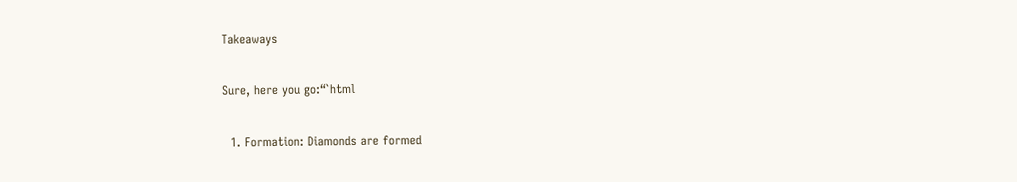Takeaways

Sure, here you go:“`html

  1. Formation: Diamonds are formed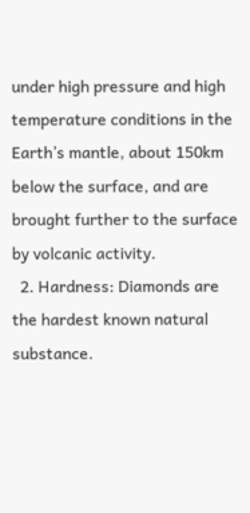under high pressure and high temperature conditions in the Earth’s mantle, about 150km below the surface, and are brought further to the surface by volcanic activity.
  2. Hardness: Diamonds are the hardest known natural substance.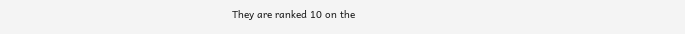They are ranked 10 on the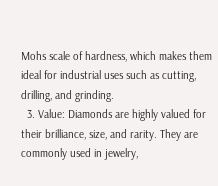Mohs scale of hardness, which makes them ideal for industrial uses such as cutting, drilling, and grinding.
  3. Value: Diamonds are highly valued for their brilliance, size, and rarity. They are commonly used in jewelry,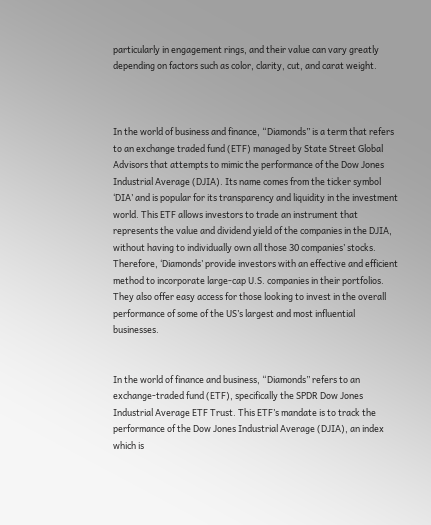particularly in engagement rings, and their value can vary greatly depending on factors such as color, clarity, cut, and carat weight.



In the world of business and finance, “Diamonds” is a term that refers to an exchange traded fund (ETF) managed by State Street Global Advisors that attempts to mimic the performance of the Dow Jones Industrial Average (DJIA). Its name comes from the ticker symbol ‘DIA’ and is popular for its transparency and liquidity in the investment world. This ETF allows investors to trade an instrument that represents the value and dividend yield of the companies in the DJIA, without having to individually own all those 30 companies’ stocks. Therefore, ‘Diamonds’ provide investors with an effective and efficient method to incorporate large-cap U.S. companies in their portfolios. They also offer easy access for those looking to invest in the overall performance of some of the US’s largest and most influential businesses.


In the world of finance and business, “Diamonds” refers to an exchange-traded fund (ETF), specifically the SPDR Dow Jones Industrial Average ETF Trust. This ETF’s mandate is to track the performance of the Dow Jones Industrial Average (DJIA), an index which is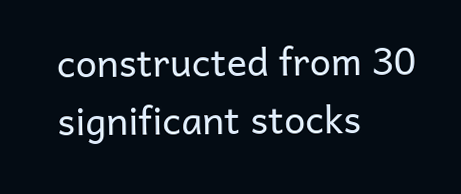constructed from 30 significant stocks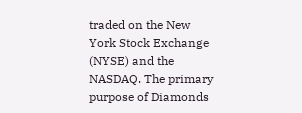traded on the New York Stock Exchange (NYSE) and the NASDAQ. The primary purpose of Diamonds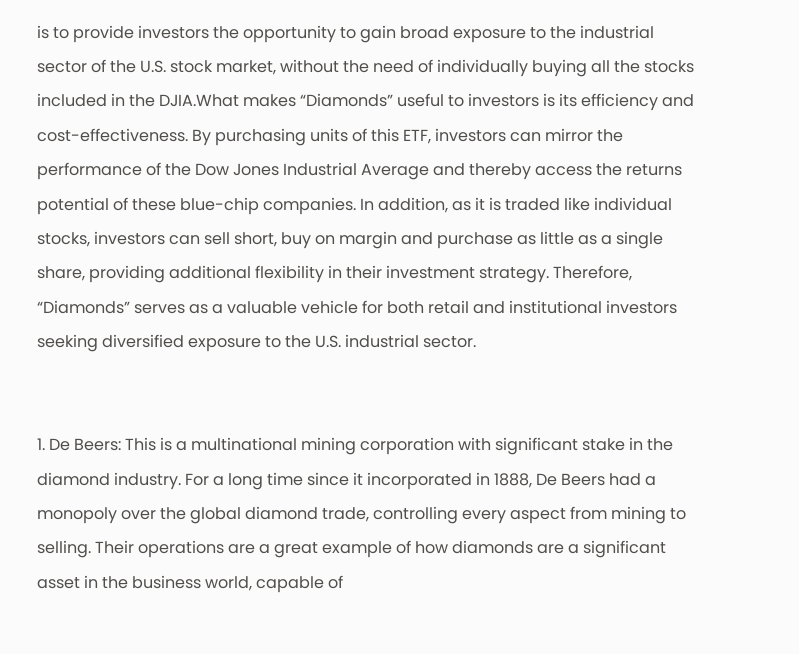is to provide investors the opportunity to gain broad exposure to the industrial sector of the U.S. stock market, without the need of individually buying all the stocks included in the DJIA.What makes “Diamonds” useful to investors is its efficiency and cost-effectiveness. By purchasing units of this ETF, investors can mirror the performance of the Dow Jones Industrial Average and thereby access the returns potential of these blue-chip companies. In addition, as it is traded like individual stocks, investors can sell short, buy on margin and purchase as little as a single share, providing additional flexibility in their investment strategy. Therefore, “Diamonds” serves as a valuable vehicle for both retail and institutional investors seeking diversified exposure to the U.S. industrial sector.


1. De Beers: This is a multinational mining corporation with significant stake in the diamond industry. For a long time since it incorporated in 1888, De Beers had a monopoly over the global diamond trade, controlling every aspect from mining to selling. Their operations are a great example of how diamonds are a significant asset in the business world, capable of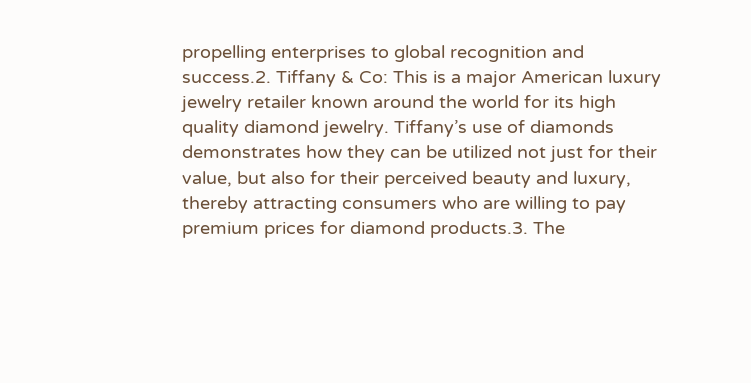propelling enterprises to global recognition and success.2. Tiffany & Co: This is a major American luxury jewelry retailer known around the world for its high quality diamond jewelry. Tiffany’s use of diamonds demonstrates how they can be utilized not just for their value, but also for their perceived beauty and luxury, thereby attracting consumers who are willing to pay premium prices for diamond products.3. The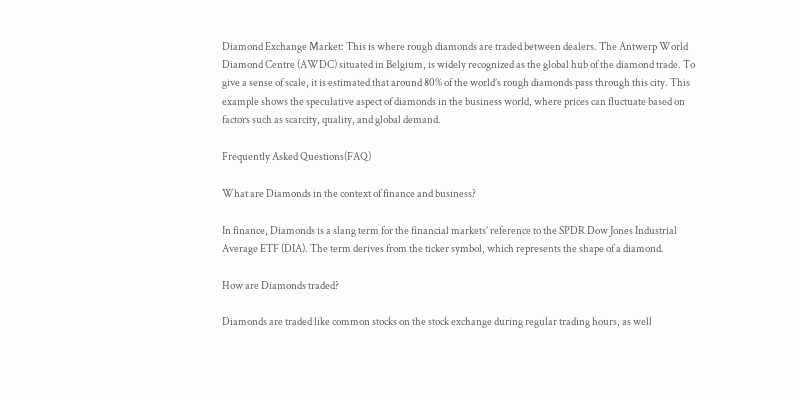Diamond Exchange Market: This is where rough diamonds are traded between dealers. The Antwerp World Diamond Centre (AWDC) situated in Belgium, is widely recognized as the global hub of the diamond trade. To give a sense of scale, it is estimated that around 80% of the world’s rough diamonds pass through this city. This example shows the speculative aspect of diamonds in the business world, where prices can fluctuate based on factors such as scarcity, quality, and global demand.

Frequently Asked Questions(FAQ)

What are Diamonds in the context of finance and business?

In finance, Diamonds is a slang term for the financial markets’ reference to the SPDR Dow Jones Industrial Average ETF (DIA). The term derives from the ticker symbol, which represents the shape of a diamond.

How are Diamonds traded?

Diamonds are traded like common stocks on the stock exchange during regular trading hours, as well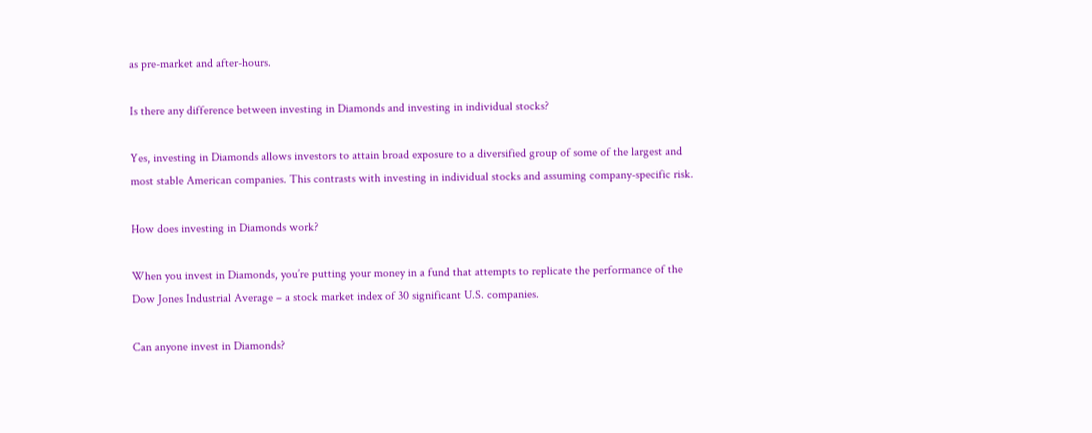as pre-market and after-hours.

Is there any difference between investing in Diamonds and investing in individual stocks?

Yes, investing in Diamonds allows investors to attain broad exposure to a diversified group of some of the largest and most stable American companies. This contrasts with investing in individual stocks and assuming company-specific risk.

How does investing in Diamonds work?

When you invest in Diamonds, you’re putting your money in a fund that attempts to replicate the performance of the Dow Jones Industrial Average – a stock market index of 30 significant U.S. companies.

Can anyone invest in Diamonds?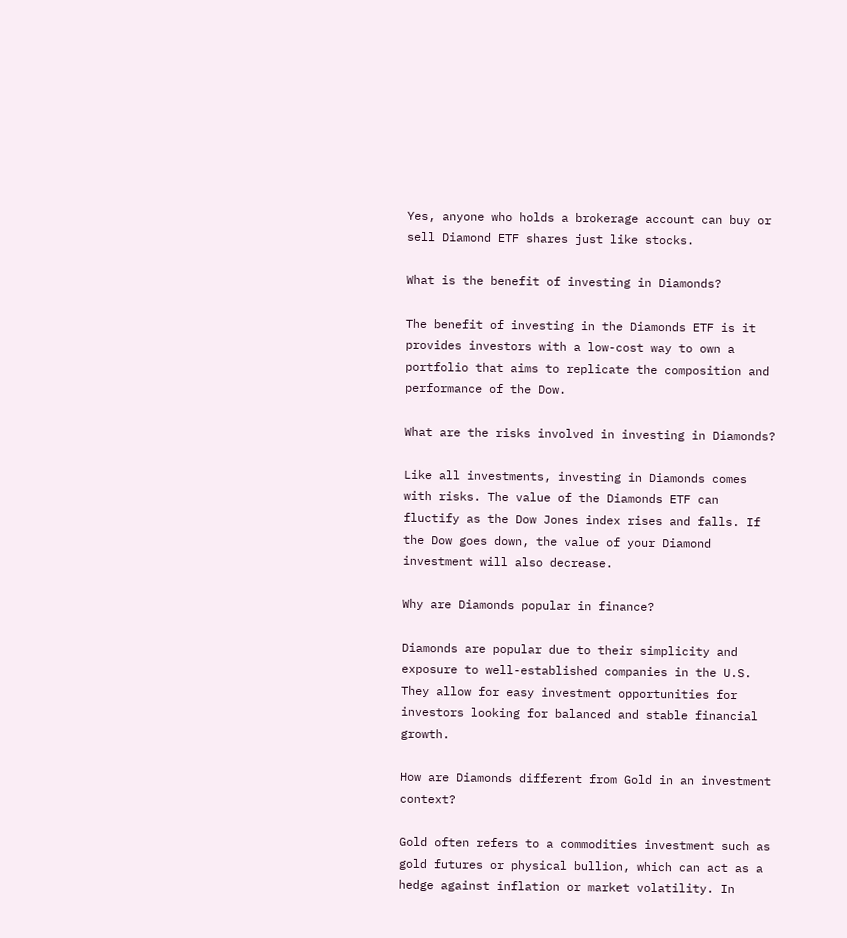Yes, anyone who holds a brokerage account can buy or sell Diamond ETF shares just like stocks.

What is the benefit of investing in Diamonds?

The benefit of investing in the Diamonds ETF is it provides investors with a low-cost way to own a portfolio that aims to replicate the composition and performance of the Dow.

What are the risks involved in investing in Diamonds?

Like all investments, investing in Diamonds comes with risks. The value of the Diamonds ETF can fluctify as the Dow Jones index rises and falls. If the Dow goes down, the value of your Diamond investment will also decrease.

Why are Diamonds popular in finance?

Diamonds are popular due to their simplicity and exposure to well-established companies in the U.S. They allow for easy investment opportunities for investors looking for balanced and stable financial growth.

How are Diamonds different from Gold in an investment context?

Gold often refers to a commodities investment such as gold futures or physical bullion, which can act as a hedge against inflation or market volatility. In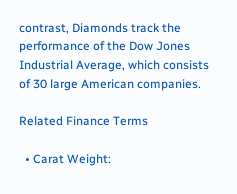contrast, Diamonds track the performance of the Dow Jones Industrial Average, which consists of 30 large American companies.

Related Finance Terms

  • Carat Weight: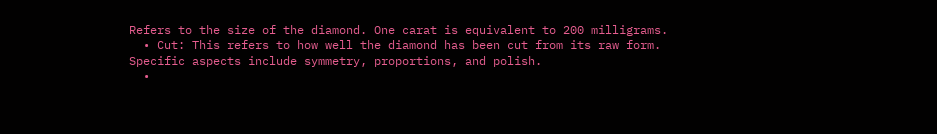Refers to the size of the diamond. One carat is equivalent to 200 milligrams.
  • Cut: This refers to how well the diamond has been cut from its raw form. Specific aspects include symmetry, proportions, and polish.
  •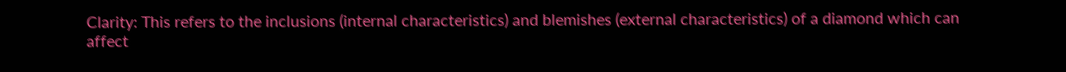Clarity: This refers to the inclusions (internal characteristics) and blemishes (external characteristics) of a diamond which can affect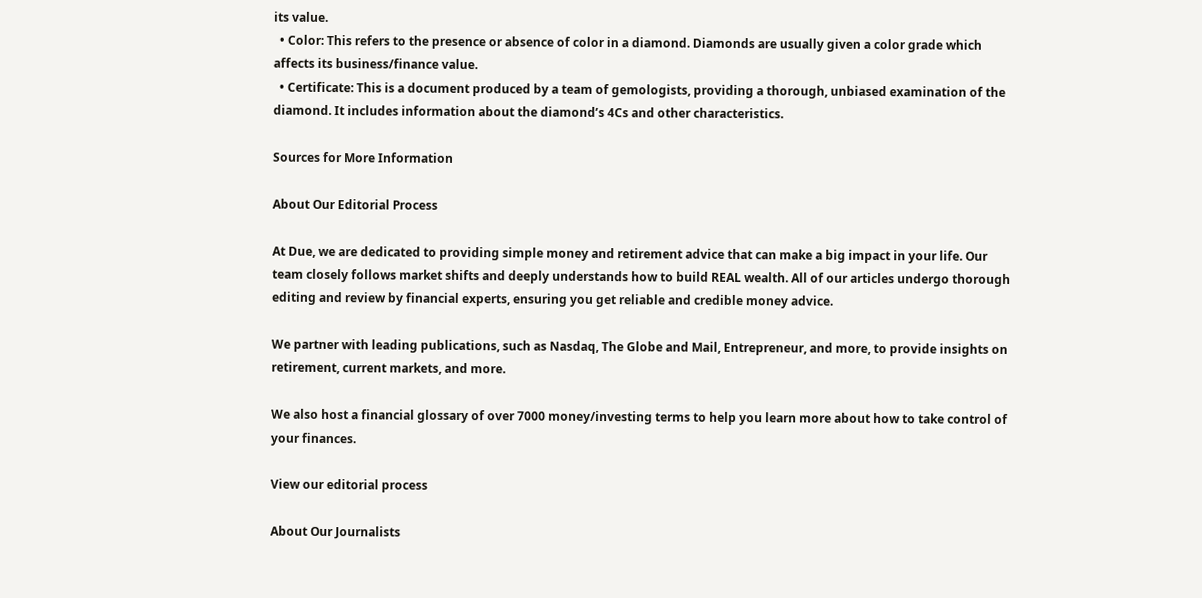its value.
  • Color: This refers to the presence or absence of color in a diamond. Diamonds are usually given a color grade which affects its business/finance value.
  • Certificate: This is a document produced by a team of gemologists, providing a thorough, unbiased examination of the diamond. It includes information about the diamond’s 4Cs and other characteristics.

Sources for More Information

About Our Editorial Process

At Due, we are dedicated to providing simple money and retirement advice that can make a big impact in your life. Our team closely follows market shifts and deeply understands how to build REAL wealth. All of our articles undergo thorough editing and review by financial experts, ensuring you get reliable and credible money advice.

We partner with leading publications, such as Nasdaq, The Globe and Mail, Entrepreneur, and more, to provide insights on retirement, current markets, and more.

We also host a financial glossary of over 7000 money/investing terms to help you learn more about how to take control of your finances.

View our editorial process

About Our Journalists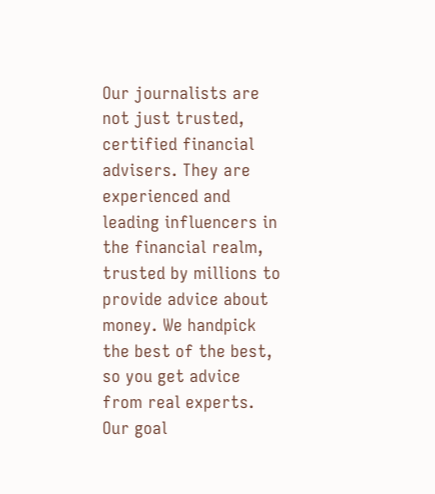Our journalists are not just trusted, certified financial advisers. They are experienced and leading influencers in the financial realm, trusted by millions to provide advice about money. We handpick the best of the best, so you get advice from real experts. Our goal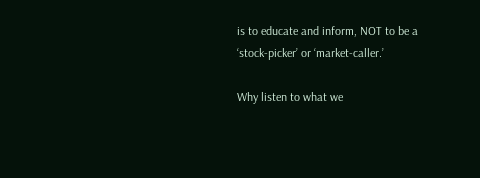is to educate and inform, NOT to be a ‘stock-picker’ or ‘market-caller.’

Why listen to what we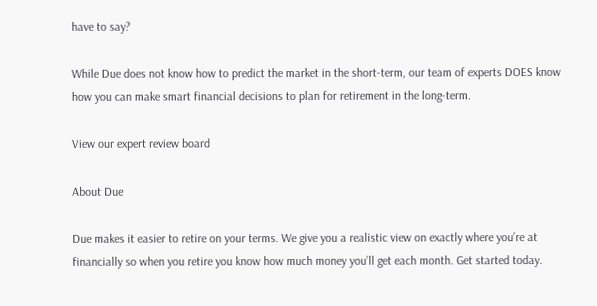have to say?

While Due does not know how to predict the market in the short-term, our team of experts DOES know how you can make smart financial decisions to plan for retirement in the long-term.

View our expert review board

About Due

Due makes it easier to retire on your terms. We give you a realistic view on exactly where you’re at financially so when you retire you know how much money you’ll get each month. Get started today.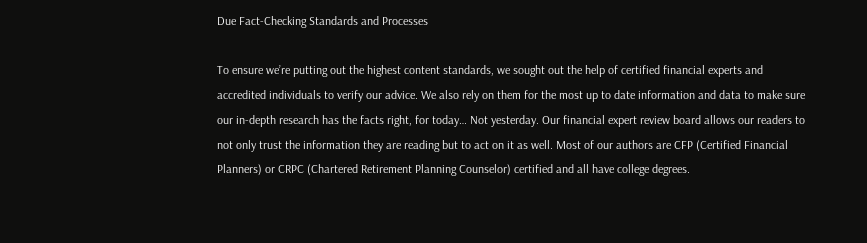Due Fact-Checking Standards and Processes

To ensure we’re putting out the highest content standards, we sought out the help of certified financial experts and accredited individuals to verify our advice. We also rely on them for the most up to date information and data to make sure our in-depth research has the facts right, for today… Not yesterday. Our financial expert review board allows our readers to not only trust the information they are reading but to act on it as well. Most of our authors are CFP (Certified Financial Planners) or CRPC (Chartered Retirement Planning Counselor) certified and all have college degrees.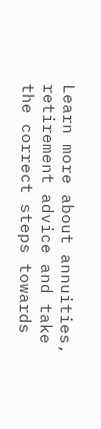Learn more about annuities, retirement advice and take the correct steps towards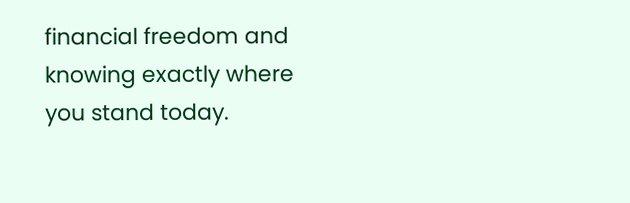financial freedom and knowing exactly where you stand today.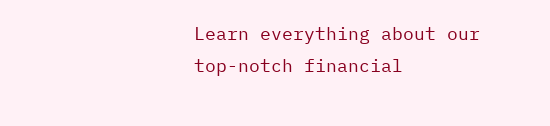Learn everything about our top-notch financial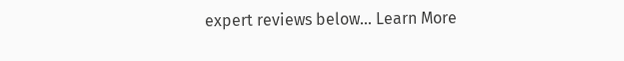expert reviews below… Learn More